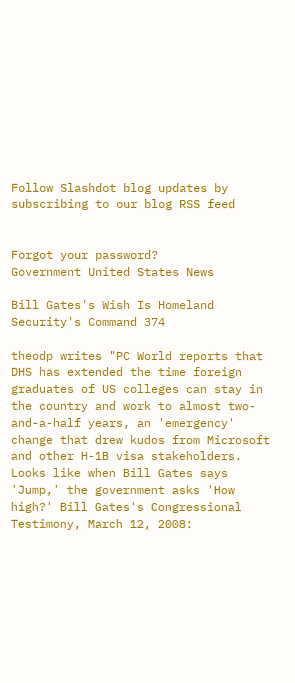Follow Slashdot blog updates by subscribing to our blog RSS feed


Forgot your password?
Government United States News

Bill Gates's Wish Is Homeland Security's Command 374

theodp writes "PC World reports that DHS has extended the time foreign graduates of US colleges can stay in the country and work to almost two-and-a-half years, an 'emergency' change that drew kudos from Microsoft and other H-1B visa stakeholders. Looks like when Bill Gates says 'Jump,' the government asks 'How high?' Bill Gates's Congressional Testimony, March 12, 2008: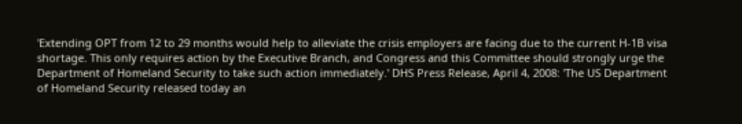'Extending OPT from 12 to 29 months would help to alleviate the crisis employers are facing due to the current H-1B visa shortage. This only requires action by the Executive Branch, and Congress and this Committee should strongly urge the Department of Homeland Security to take such action immediately.' DHS Press Release, April 4, 2008: 'The US Department of Homeland Security released today an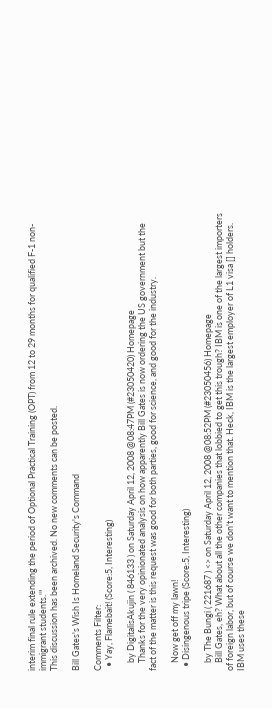interim final rule extending the period of Optional Practical Training (OPT) from 12 to 29 months for qualified F-1 non-immigrant students.'"
This discussion has been archived. No new comments can be posted.

Bill Gates's Wish Is Homeland Security's Command

Comments Filter:
  • Yay, Flamebait! (Score:5, Interesting)

    by DigitalisAkujin ( 846133 ) on Saturday April 12, 2008 @08:47PM (#23050420) Homepage
    Thanks for the very opinionated analysis on how apparently Bill Gates is now ordering the US government but the fact of the matter is this request was good for both parties, good for science, and good for the industry.

    Now get off my lawn!
  • Disingenous tripe (Score:5, Interesting)

    by The Bungi ( 221687 ) <> on Saturday April 12, 2008 @08:52PM (#23050456) Homepage
    Bill Gates, eh? What about all the other companies that lobbied to get this trough? IBM is one of the largest importers of foreign labor, but of course we don't want to mention that. Heck, IBM is the largest employer of L1 visa [] holders. IBM uses these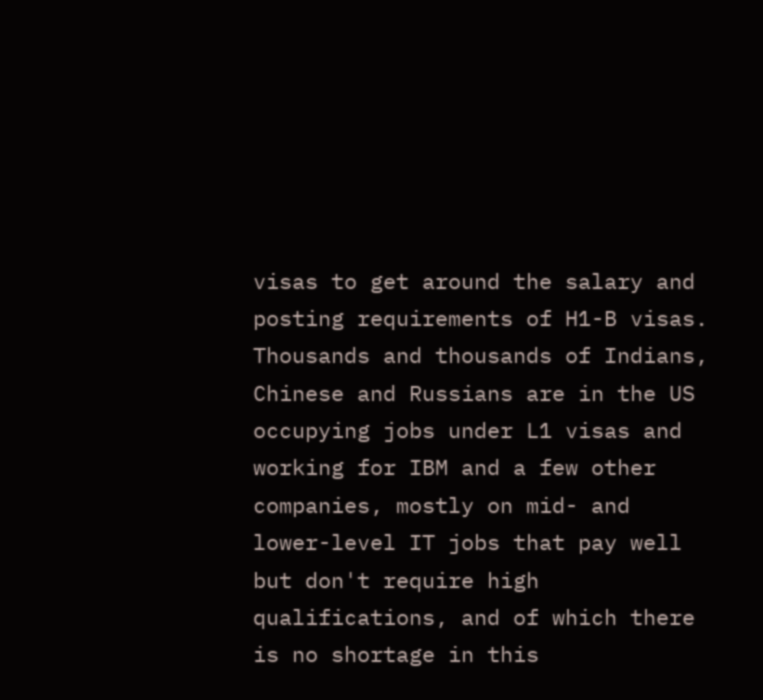visas to get around the salary and posting requirements of H1-B visas. Thousands and thousands of Indians, Chinese and Russians are in the US occupying jobs under L1 visas and working for IBM and a few other companies, mostly on mid- and lower-level IT jobs that pay well but don't require high qualifications, and of which there is no shortage in this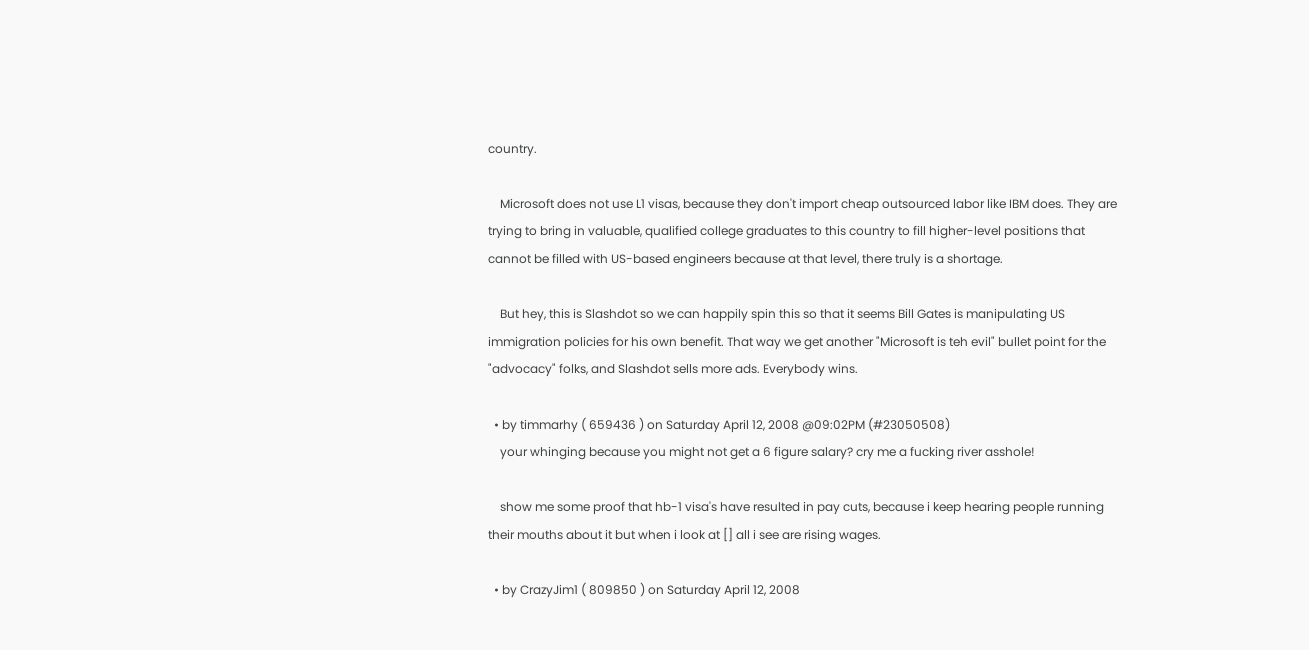country.

    Microsoft does not use L1 visas, because they don't import cheap outsourced labor like IBM does. They are trying to bring in valuable, qualified college graduates to this country to fill higher-level positions that cannot be filled with US-based engineers because at that level, there truly is a shortage.

    But hey, this is Slashdot so we can happily spin this so that it seems Bill Gates is manipulating US immigration policies for his own benefit. That way we get another "Microsoft is teh evil" bullet point for the "advocacy" folks, and Slashdot sells more ads. Everybody wins.

  • by timmarhy ( 659436 ) on Saturday April 12, 2008 @09:02PM (#23050508)
    your whinging because you might not get a 6 figure salary? cry me a fucking river asshole!

    show me some proof that hb-1 visa's have resulted in pay cuts, because i keep hearing people running their mouths about it but when i look at [] all i see are rising wages.

  • by CrazyJim1 ( 809850 ) on Saturday April 12, 2008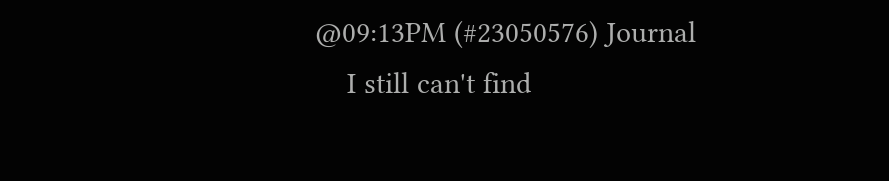@09:13PM (#23050576) Journal
    I still can't find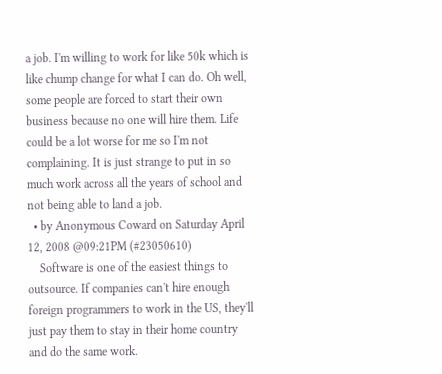a job. I'm willing to work for like 50k which is like chump change for what I can do. Oh well, some people are forced to start their own business because no one will hire them. Life could be a lot worse for me so I'm not complaining. It is just strange to put in so much work across all the years of school and not being able to land a job.
  • by Anonymous Coward on Saturday April 12, 2008 @09:21PM (#23050610)
    Software is one of the easiest things to outsource. If companies can't hire enough foreign programmers to work in the US, they'll just pay them to stay in their home country and do the same work.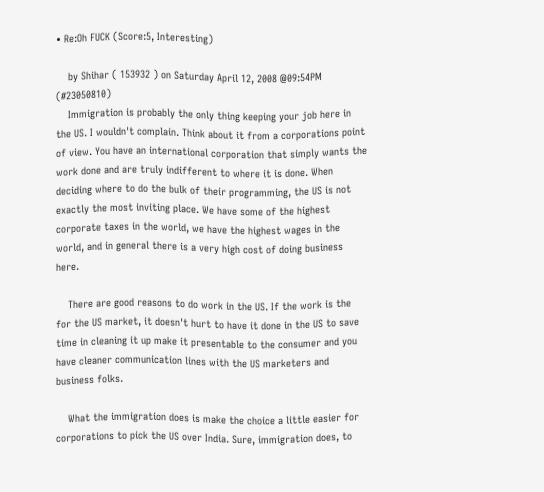• Re:Oh FUCK (Score:5, Interesting)

    by Shihar ( 153932 ) on Saturday April 12, 2008 @09:54PM (#23050810)
    Immigration is probably the only thing keeping your job here in the US. I wouldn't complain. Think about it from a corporations point of view. You have an international corporation that simply wants the work done and are truly indifferent to where it is done. When deciding where to do the bulk of their programming, the US is not exactly the most inviting place. We have some of the highest corporate taxes in the world, we have the highest wages in the world, and in general there is a very high cost of doing business here.

    There are good reasons to do work in the US. If the work is the for the US market, it doesn't hurt to have it done in the US to save time in cleaning it up make it presentable to the consumer and you have cleaner communication lines with the US marketers and business folks.

    What the immigration does is make the choice a little easier for corporations to pick the US over India. Sure, immigration does, to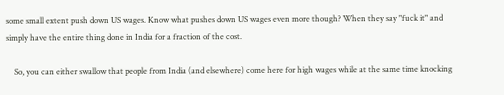some small extent push down US wages. Know what pushes down US wages even more though? When they say "fuck it" and simply have the entire thing done in India for a fraction of the cost.

    So, you can either swallow that people from India (and elsewhere) come here for high wages while at the same time knocking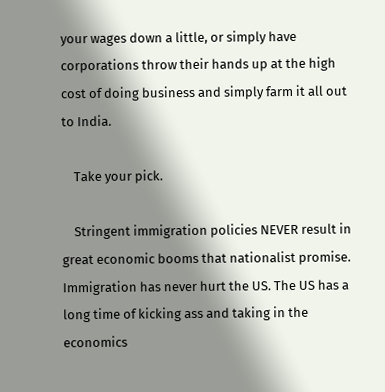your wages down a little, or simply have corporations throw their hands up at the high cost of doing business and simply farm it all out to India.

    Take your pick.

    Stringent immigration policies NEVER result in great economic booms that nationalist promise. Immigration has never hurt the US. The US has a long time of kicking ass and taking in the economics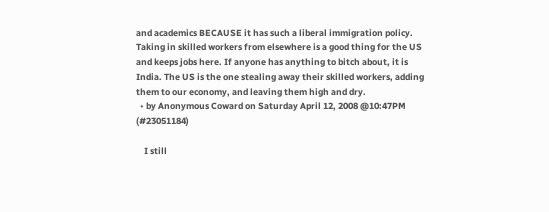and academics BECAUSE it has such a liberal immigration policy. Taking in skilled workers from elsewhere is a good thing for the US and keeps jobs here. If anyone has anything to bitch about, it is India. The US is the one stealing away their skilled workers, adding them to our economy, and leaving them high and dry.
  • by Anonymous Coward on Saturday April 12, 2008 @10:47PM (#23051184)

    I still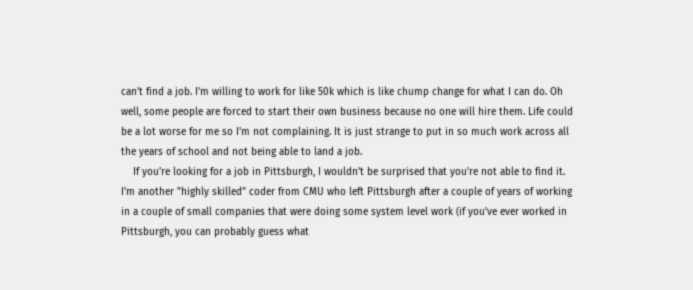can't find a job. I'm willing to work for like 50k which is like chump change for what I can do. Oh well, some people are forced to start their own business because no one will hire them. Life could be a lot worse for me so I'm not complaining. It is just strange to put in so much work across all the years of school and not being able to land a job.
    If you're looking for a job in Pittsburgh, I wouldn't be surprised that you're not able to find it. I'm another "highly skilled" coder from CMU who left Pittsburgh after a couple of years of working in a couple of small companies that were doing some system level work (if you've ever worked in Pittsburgh, you can probably guess what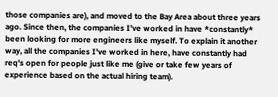those companies are), and moved to the Bay Area about three years ago. Since then, the companies I've worked in have *constantly* been looking for more engineers like myself. To explain it another way, all the companies I've worked in here, have constantly had req's open for people just like me (give or take few years of experience based on the actual hiring team).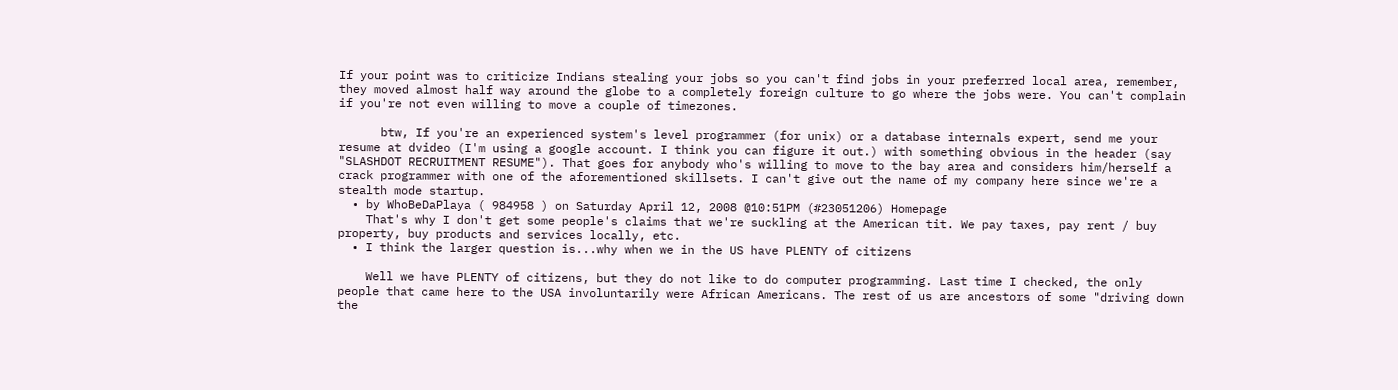If your point was to criticize Indians stealing your jobs so you can't find jobs in your preferred local area, remember, they moved almost half way around the globe to a completely foreign culture to go where the jobs were. You can't complain if you're not even willing to move a couple of timezones.

      btw, If you're an experienced system's level programmer (for unix) or a database internals expert, send me your resume at dvideo (I'm using a google account. I think you can figure it out.) with something obvious in the header (say "SLASHDOT RECRUITMENT RESUME"). That goes for anybody who's willing to move to the bay area and considers him/herself a crack programmer with one of the aforementioned skillsets. I can't give out the name of my company here since we're a stealth mode startup.
  • by WhoBeDaPlaya ( 984958 ) on Saturday April 12, 2008 @10:51PM (#23051206) Homepage
    That's why I don't get some people's claims that we're suckling at the American tit. We pay taxes, pay rent / buy property, buy products and services locally, etc.
  • I think the larger question is...why when we in the US have PLENTY of citizens

    Well we have PLENTY of citizens, but they do not like to do computer programming. Last time I checked, the only people that came here to the USA involuntarily were African Americans. The rest of us are ancestors of some "driving down the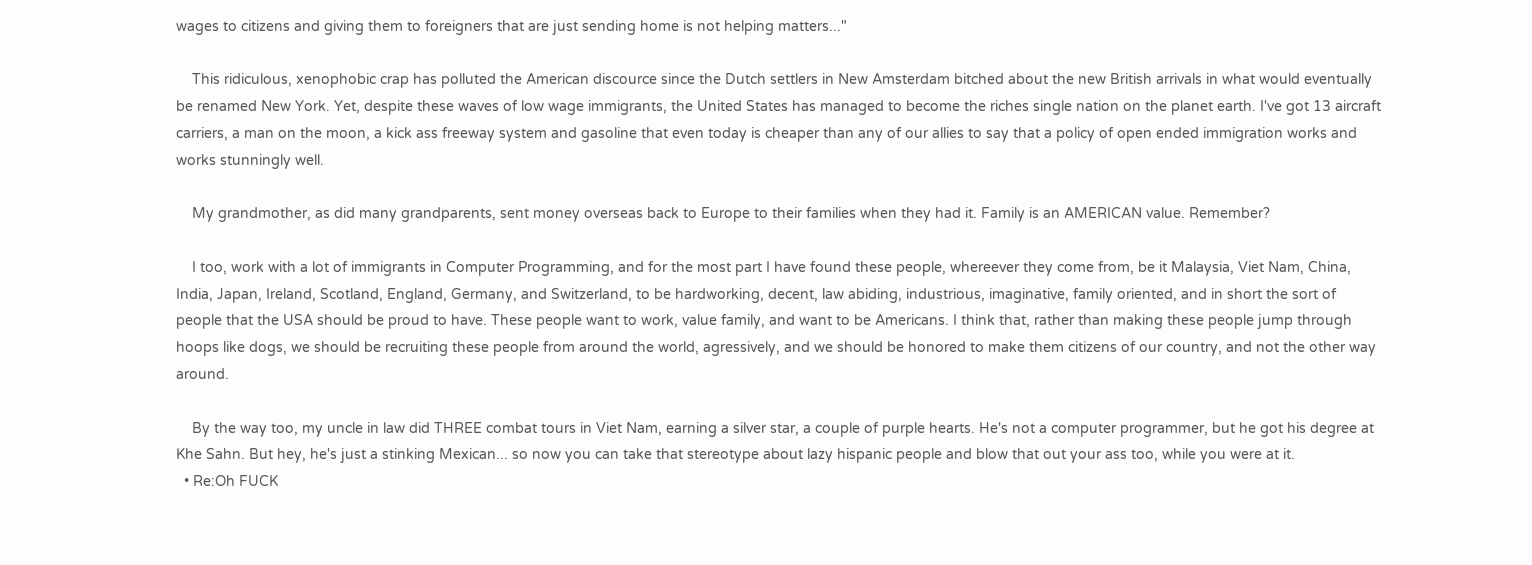wages to citizens and giving them to foreigners that are just sending home is not helping matters..."

    This ridiculous, xenophobic crap has polluted the American discource since the Dutch settlers in New Amsterdam bitched about the new British arrivals in what would eventually be renamed New York. Yet, despite these waves of low wage immigrants, the United States has managed to become the riches single nation on the planet earth. I've got 13 aircraft carriers, a man on the moon, a kick ass freeway system and gasoline that even today is cheaper than any of our allies to say that a policy of open ended immigration works and works stunningly well.

    My grandmother, as did many grandparents, sent money overseas back to Europe to their families when they had it. Family is an AMERICAN value. Remember?

    I too, work with a lot of immigrants in Computer Programming, and for the most part I have found these people, whereever they come from, be it Malaysia, Viet Nam, China, India, Japan, Ireland, Scotland, England, Germany, and Switzerland, to be hardworking, decent, law abiding, industrious, imaginative, family oriented, and in short the sort of people that the USA should be proud to have. These people want to work, value family, and want to be Americans. I think that, rather than making these people jump through hoops like dogs, we should be recruiting these people from around the world, agressively, and we should be honored to make them citizens of our country, and not the other way around.

    By the way too, my uncle in law did THREE combat tours in Viet Nam, earning a silver star, a couple of purple hearts. He's not a computer programmer, but he got his degree at Khe Sahn. But hey, he's just a stinking Mexican... so now you can take that stereotype about lazy hispanic people and blow that out your ass too, while you were at it.
  • Re:Oh FUCK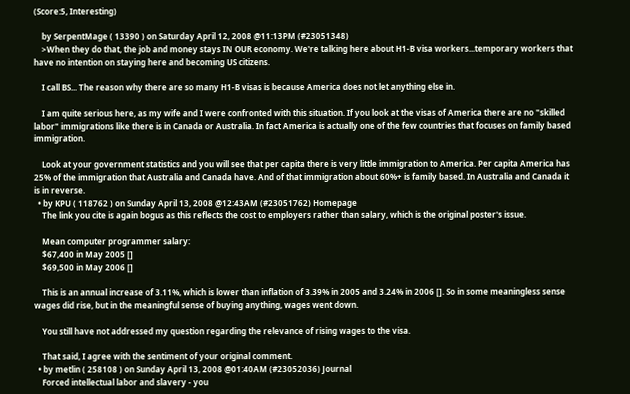(Score:5, Interesting)

    by SerpentMage ( 13390 ) on Saturday April 12, 2008 @11:13PM (#23051348)
    >When they do that, the job and money stays IN OUR economy. We're talking here about H1-B visa workers...temporary workers that have no intention on staying here and becoming US citizens.

    I call BS... The reason why there are so many H1-B visas is because America does not let anything else in.

    I am quite serious here, as my wife and I were confronted with this situation. If you look at the visas of America there are no "skilled labor" immigrations like there is in Canada or Australia. In fact America is actually one of the few countries that focuses on family based immigration.

    Look at your government statistics and you will see that per capita there is very little immigration to America. Per capita America has 25% of the immigration that Australia and Canada have. And of that immigration about 60%+ is family based. In Australia and Canada it is in reverse.
  • by KPU ( 118762 ) on Sunday April 13, 2008 @12:43AM (#23051762) Homepage
    The link you cite is again bogus as this reflects the cost to employers rather than salary, which is the original poster's issue.

    Mean computer programmer salary:
    $67,400 in May 2005 []
    $69,500 in May 2006 []

    This is an annual increase of 3.11%, which is lower than inflation of 3.39% in 2005 and 3.24% in 2006 []. So in some meaningless sense wages did rise, but in the meaningful sense of buying anything, wages went down.

    You still have not addressed my question regarding the relevance of rising wages to the visa.

    That said, I agree with the sentiment of your original comment.
  • by metlin ( 258108 ) on Sunday April 13, 2008 @01:40AM (#23052036) Journal
    Forced intellectual labor and slavery - you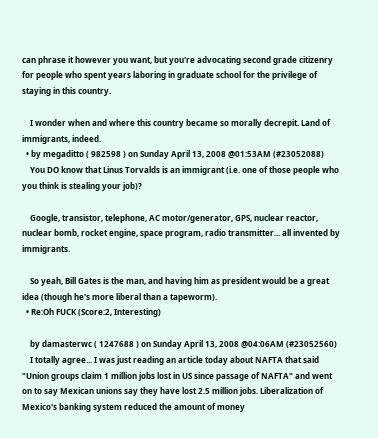can phrase it however you want, but you're advocating second grade citizenry for people who spent years laboring in graduate school for the privilege of staying in this country.

    I wonder when and where this country became so morally decrepit. Land of immigrants, indeed.
  • by megaditto ( 982598 ) on Sunday April 13, 2008 @01:53AM (#23052088)
    You DO know that Linus Torvalds is an immigrant (i.e. one of those people who you think is stealing your job)?

    Google, transistor, telephone, AC motor/generator, GPS, nuclear reactor, nuclear bomb, rocket engine, space program, radio transmitter... all invented by immigrants.

    So yeah, Bill Gates is the man, and having him as president would be a great idea (though he's more liberal than a tapeworm).
  • Re:Oh FUCK (Score:2, Interesting)

    by damasterwc ( 1247688 ) on Sunday April 13, 2008 @04:06AM (#23052560)
    I totally agree... I was just reading an article today about NAFTA that said "Union groups claim 1 million jobs lost in US since passage of NAFTA" and went on to say Mexican unions say they have lost 2.5 million jobs. Liberalization of Mexico's banking system reduced the amount of money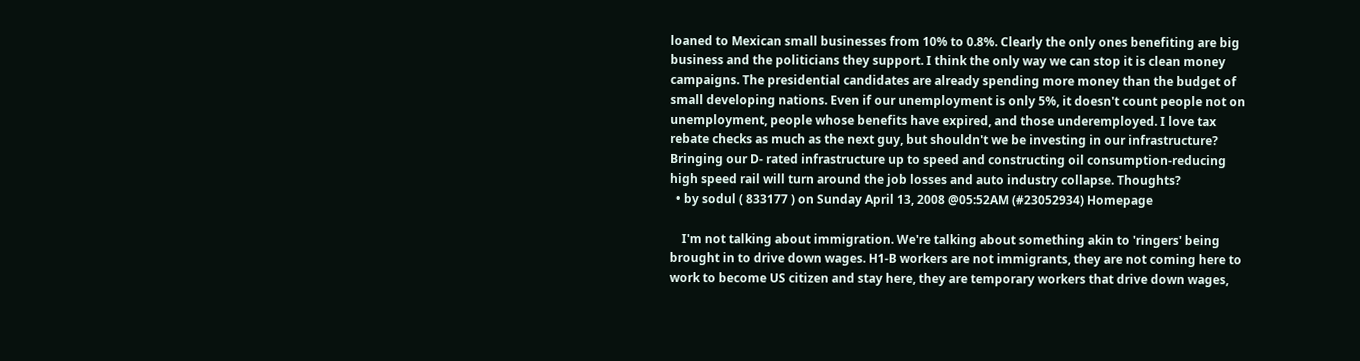loaned to Mexican small businesses from 10% to 0.8%. Clearly the only ones benefiting are big business and the politicians they support. I think the only way we can stop it is clean money campaigns. The presidential candidates are already spending more money than the budget of small developing nations. Even if our unemployment is only 5%, it doesn't count people not on unemployment, people whose benefits have expired, and those underemployed. I love tax rebate checks as much as the next guy, but shouldn't we be investing in our infrastructure? Bringing our D- rated infrastructure up to speed and constructing oil consumption-reducing high speed rail will turn around the job losses and auto industry collapse. Thoughts?
  • by sodul ( 833177 ) on Sunday April 13, 2008 @05:52AM (#23052934) Homepage

    I'm not talking about immigration. We're talking about something akin to 'ringers' being brought in to drive down wages. H1-B workers are not immigrants, they are not coming here to work to become US citizen and stay here, they are temporary workers that drive down wages,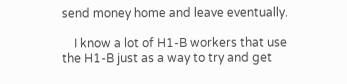send money home and leave eventually.

    I know a lot of H1-B workers that use the H1-B just as a way to try and get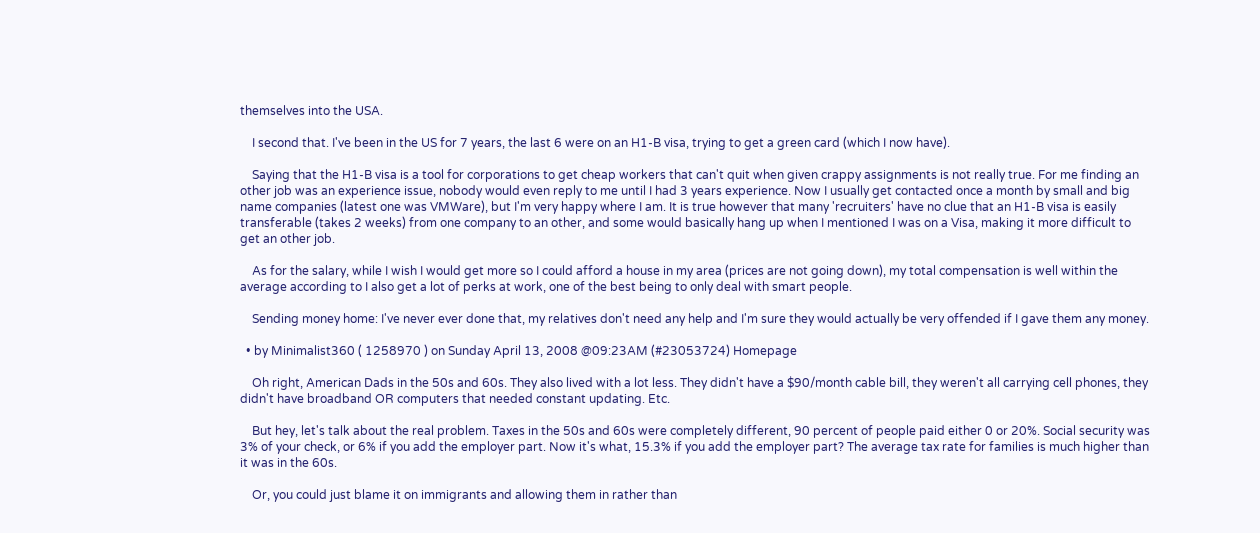themselves into the USA.

    I second that. I've been in the US for 7 years, the last 6 were on an H1-B visa, trying to get a green card (which I now have).

    Saying that the H1-B visa is a tool for corporations to get cheap workers that can't quit when given crappy assignments is not really true. For me finding an other job was an experience issue, nobody would even reply to me until I had 3 years experience. Now I usually get contacted once a month by small and big name companies (latest one was VMWare), but I'm very happy where I am. It is true however that many 'recruiters' have no clue that an H1-B visa is easily transferable (takes 2 weeks) from one company to an other, and some would basically hang up when I mentioned I was on a Visa, making it more difficult to get an other job.

    As for the salary, while I wish I would get more so I could afford a house in my area (prices are not going down), my total compensation is well within the average according to I also get a lot of perks at work, one of the best being to only deal with smart people.

    Sending money home: I've never ever done that, my relatives don't need any help and I'm sure they would actually be very offended if I gave them any money.

  • by Minimalist360 ( 1258970 ) on Sunday April 13, 2008 @09:23AM (#23053724) Homepage

    Oh right, American Dads in the 50s and 60s. They also lived with a lot less. They didn't have a $90/month cable bill, they weren't all carrying cell phones, they didn't have broadband OR computers that needed constant updating. Etc.

    But hey, let's talk about the real problem. Taxes in the 50s and 60s were completely different, 90 percent of people paid either 0 or 20%. Social security was 3% of your check, or 6% if you add the employer part. Now it's what, 15.3% if you add the employer part? The average tax rate for families is much higher than it was in the 60s.

    Or, you could just blame it on immigrants and allowing them in rather than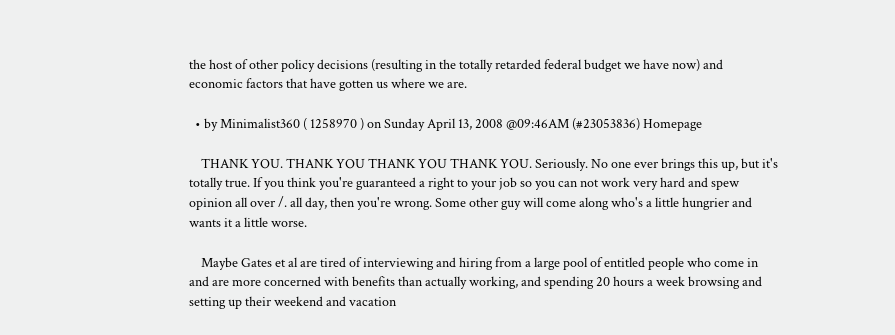the host of other policy decisions (resulting in the totally retarded federal budget we have now) and economic factors that have gotten us where we are.

  • by Minimalist360 ( 1258970 ) on Sunday April 13, 2008 @09:46AM (#23053836) Homepage

    THANK YOU. THANK YOU THANK YOU THANK YOU. Seriously. No one ever brings this up, but it's totally true. If you think you're guaranteed a right to your job so you can not work very hard and spew opinion all over /. all day, then you're wrong. Some other guy will come along who's a little hungrier and wants it a little worse.

    Maybe Gates et al are tired of interviewing and hiring from a large pool of entitled people who come in and are more concerned with benefits than actually working, and spending 20 hours a week browsing and setting up their weekend and vacation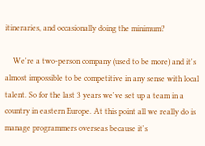itineraries, and occasionally doing the minimum?

    We're a two-person company (used to be more) and it's almost impossible to be competitive in any sense with local talent. So for the last 3 years we've set up a team in a country in eastern Europe. At this point all we really do is manage programmers overseas because it's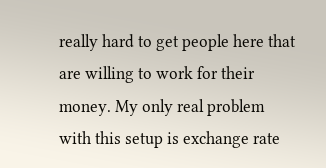really hard to get people here that are willing to work for their money. My only real problem with this setup is exchange rate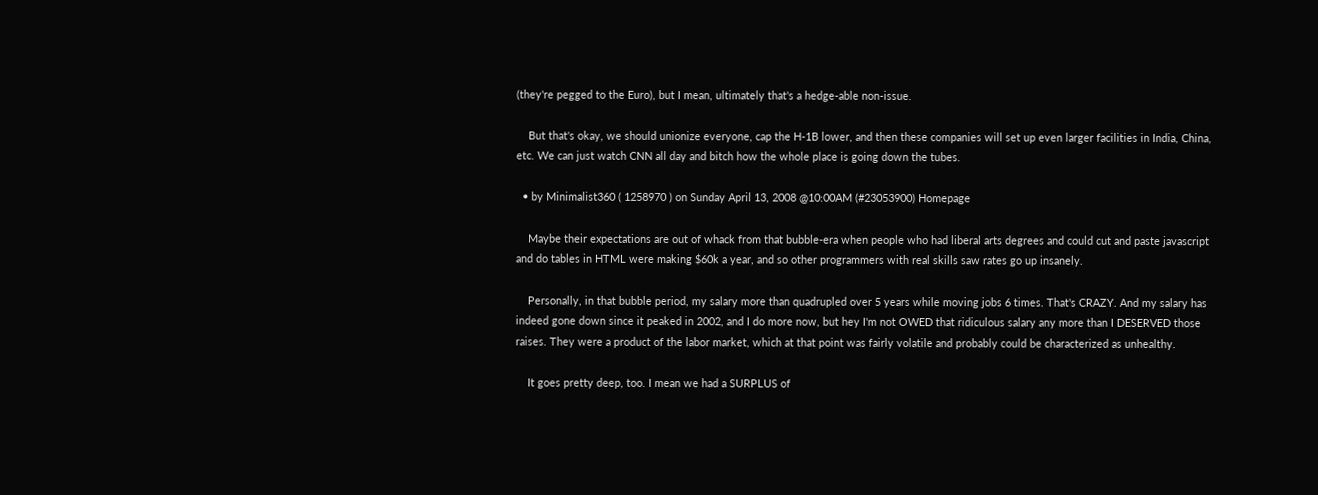(they're pegged to the Euro), but I mean, ultimately that's a hedge-able non-issue.

    But that's okay, we should unionize everyone, cap the H-1B lower, and then these companies will set up even larger facilities in India, China, etc. We can just watch CNN all day and bitch how the whole place is going down the tubes.

  • by Minimalist360 ( 1258970 ) on Sunday April 13, 2008 @10:00AM (#23053900) Homepage

    Maybe their expectations are out of whack from that bubble-era when people who had liberal arts degrees and could cut and paste javascript and do tables in HTML were making $60k a year, and so other programmers with real skills saw rates go up insanely.

    Personally, in that bubble period, my salary more than quadrupled over 5 years while moving jobs 6 times. That's CRAZY. And my salary has indeed gone down since it peaked in 2002, and I do more now, but hey I'm not OWED that ridiculous salary any more than I DESERVED those raises. They were a product of the labor market, which at that point was fairly volatile and probably could be characterized as unhealthy.

    It goes pretty deep, too. I mean we had a SURPLUS of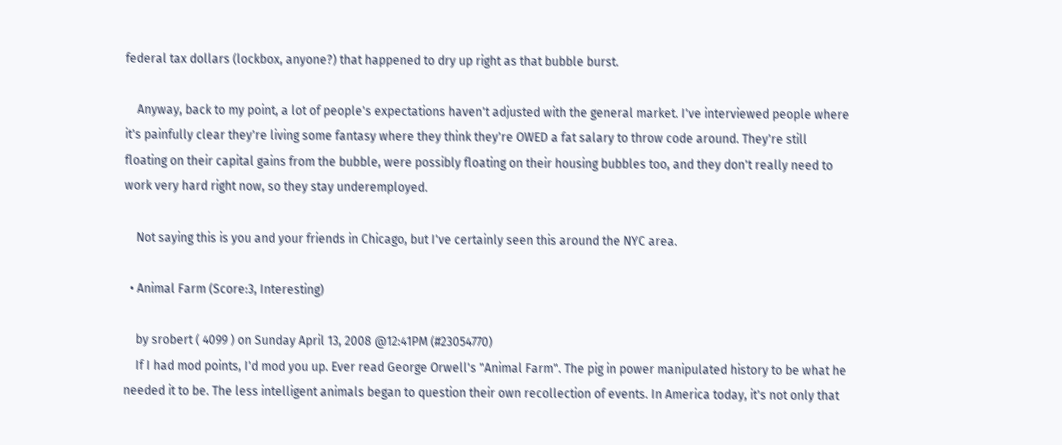federal tax dollars (lockbox, anyone?) that happened to dry up right as that bubble burst.

    Anyway, back to my point, a lot of people's expectations haven't adjusted with the general market. I've interviewed people where it's painfully clear they're living some fantasy where they think they're OWED a fat salary to throw code around. They're still floating on their capital gains from the bubble, were possibly floating on their housing bubbles too, and they don't really need to work very hard right now, so they stay underemployed.

    Not saying this is you and your friends in Chicago, but I've certainly seen this around the NYC area.

  • Animal Farm (Score:3, Interesting)

    by srobert ( 4099 ) on Sunday April 13, 2008 @12:41PM (#23054770)
    If I had mod points, I'd mod you up. Ever read George Orwell's "Animal Farm". The pig in power manipulated history to be what he needed it to be. The less intelligent animals began to question their own recollection of events. In America today, it's not only that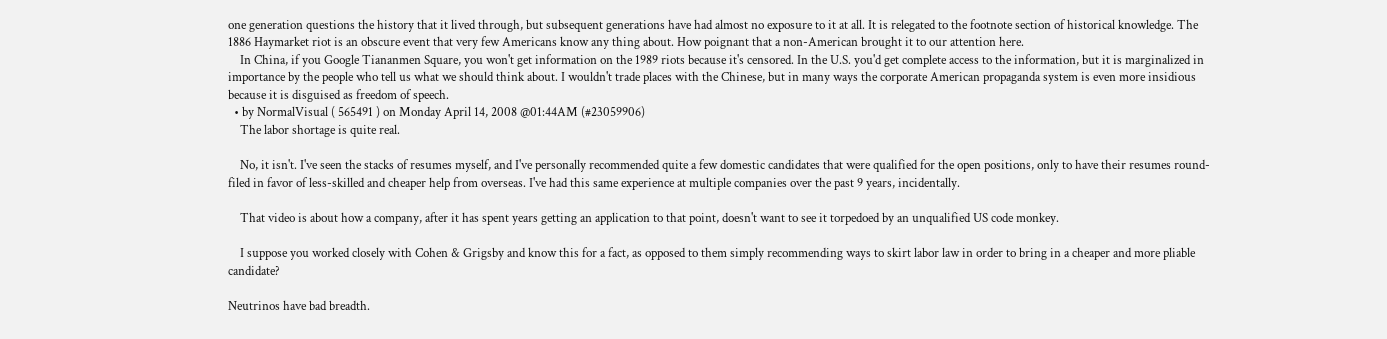one generation questions the history that it lived through, but subsequent generations have had almost no exposure to it at all. It is relegated to the footnote section of historical knowledge. The 1886 Haymarket riot is an obscure event that very few Americans know any thing about. How poignant that a non-American brought it to our attention here.
    In China, if you Google Tiananmen Square, you won't get information on the 1989 riots because it's censored. In the U.S. you'd get complete access to the information, but it is marginalized in importance by the people who tell us what we should think about. I wouldn't trade places with the Chinese, but in many ways the corporate American propaganda system is even more insidious because it is disguised as freedom of speech.
  • by NormalVisual ( 565491 ) on Monday April 14, 2008 @01:44AM (#23059906)
    The labor shortage is quite real.

    No, it isn't. I've seen the stacks of resumes myself, and I've personally recommended quite a few domestic candidates that were qualified for the open positions, only to have their resumes round-filed in favor of less-skilled and cheaper help from overseas. I've had this same experience at multiple companies over the past 9 years, incidentally.

    That video is about how a company, after it has spent years getting an application to that point, doesn't want to see it torpedoed by an unqualified US code monkey.

    I suppose you worked closely with Cohen & Grigsby and know this for a fact, as opposed to them simply recommending ways to skirt labor law in order to bring in a cheaper and more pliable candidate?

Neutrinos have bad breadth.